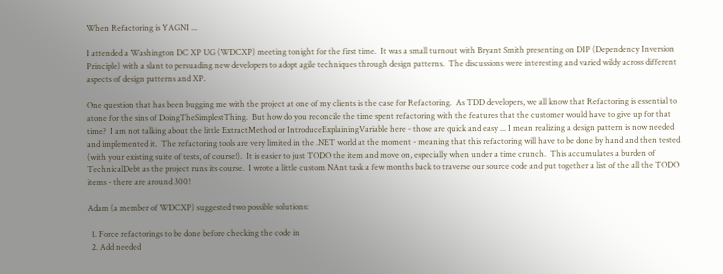When Refactoring is YAGNI ...

I attended a Washington DC XP UG (WDCXP) meeting tonight for the first time.  It was a small turnout with Bryant Smith presenting on DIP (Dependency Inversion Principle) with a slant to persuading new developers to adopt agile techniques through design patterns.  The discussions were interesting and varied wildy across different aspects of design patterns and XP.

One question that has been bugging me with the project at one of my clients is the case for Refactoring.  As TDD developers, we all know that Refactoring is essential to atone for the sins of DoingTheSimplestThing.  But how do you reconcile the time spent refactoring with the features that the customer would have to give up for that time?  I am not talking about the little ExtractMethod or IntroduceExplainingVariable here - those are quick and easy ... I mean realizing a design pattern is now needed and implemented it.  The refactoring tools are very limited in the .NET world at the moment - meaning that this refactoring will have to be done by hand and then tested (with your existing suite of tests, of course!).  It is easier to just TODO the item and move on, especially when under a time crunch.  This accumulates a burden of TechnicalDebt as the project runs its course.  I wrote a little custom NAnt task a few months back to traverse our source code and put together a list of the all the TODO items - there are around 300!

Adam (a member of WDCXP) suggested two possible solutions:

  1. Force refactorings to be done before checking the code in
  2. Add needed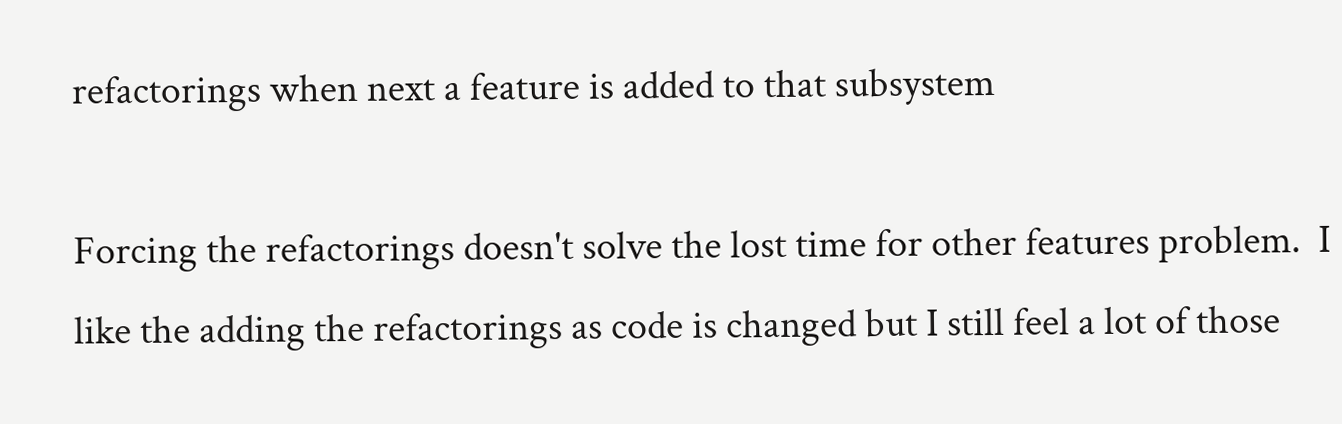refactorings when next a feature is added to that subsystem

Forcing the refactorings doesn't solve the lost time for other features problem.  I like the adding the refactorings as code is changed but I still feel a lot of those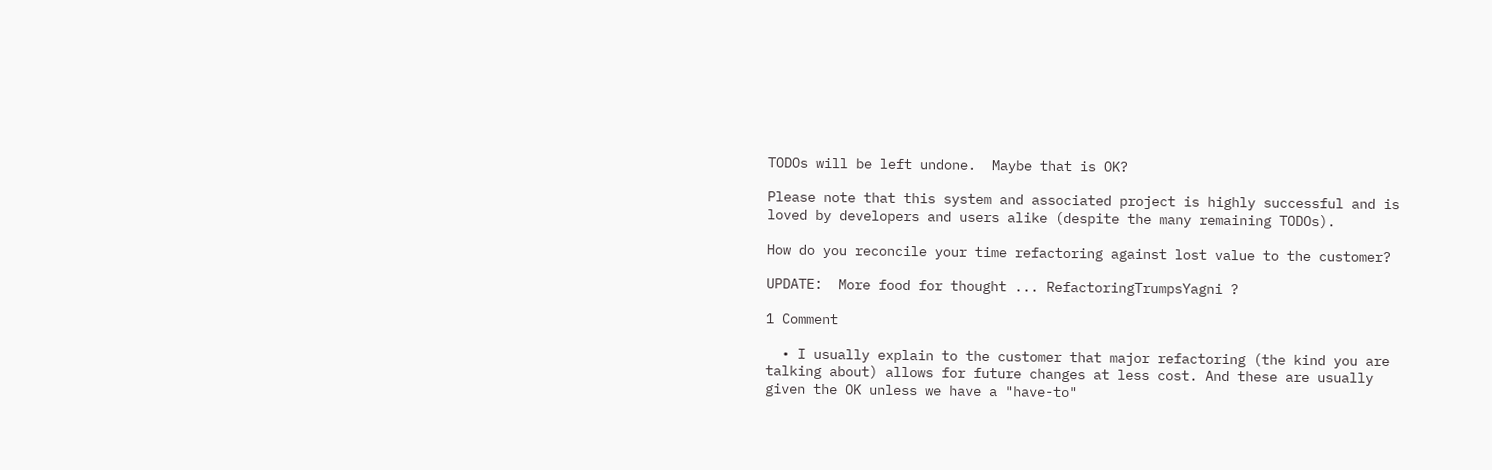TODOs will be left undone.  Maybe that is OK?

Please note that this system and associated project is highly successful and is loved by developers and users alike (despite the many remaining TODOs).

How do you reconcile your time refactoring against lost value to the customer?

UPDATE:  More food for thought ... RefactoringTrumpsYagni ?

1 Comment

  • I usually explain to the customer that major refactoring (the kind you are talking about) allows for future changes at less cost. And these are usually given the OK unless we have a "have-to"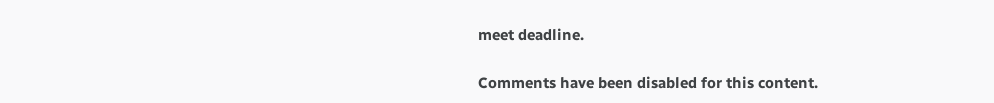meet deadline.

Comments have been disabled for this content.